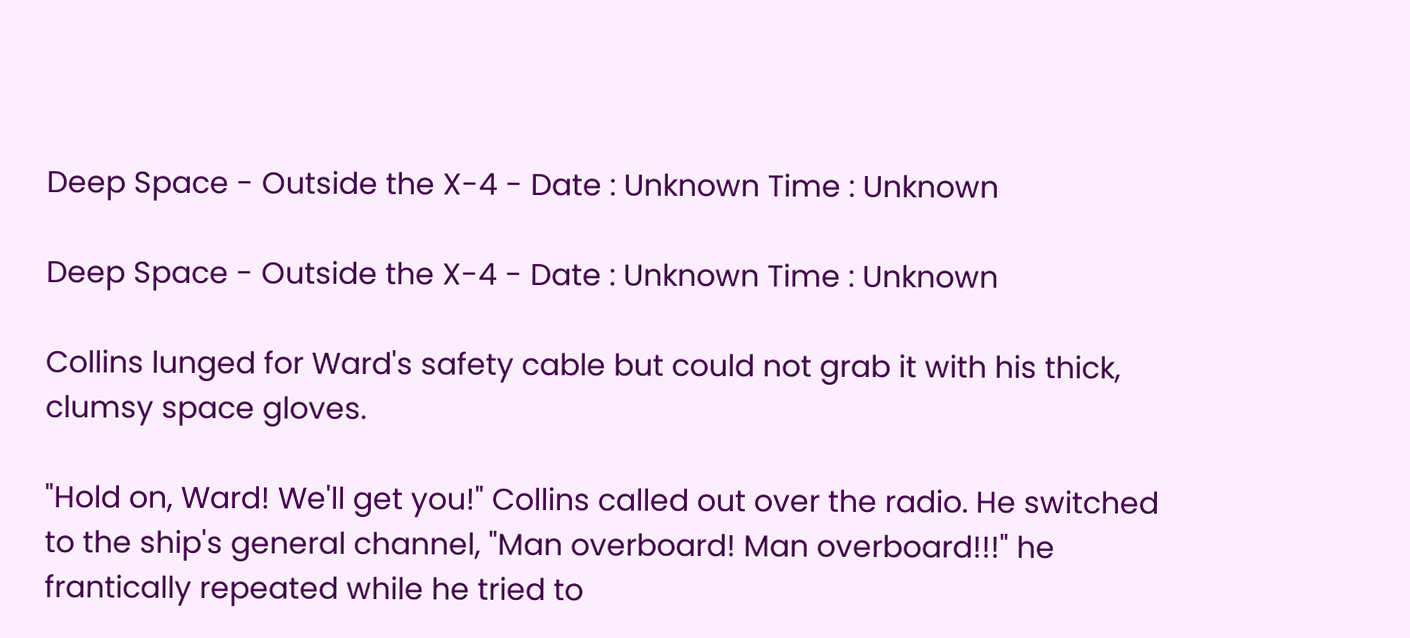Deep Space - Outside the X-4 - Date : Unknown Time : Unknown

Deep Space - Outside the X-4 - Date : Unknown Time : Unknown

Collins lunged for Ward's safety cable but could not grab it with his thick, clumsy space gloves.

"Hold on, Ward! We'll get you!" Collins called out over the radio. He switched to the ship's general channel, "Man overboard! Man overboard!!!" he frantically repeated while he tried to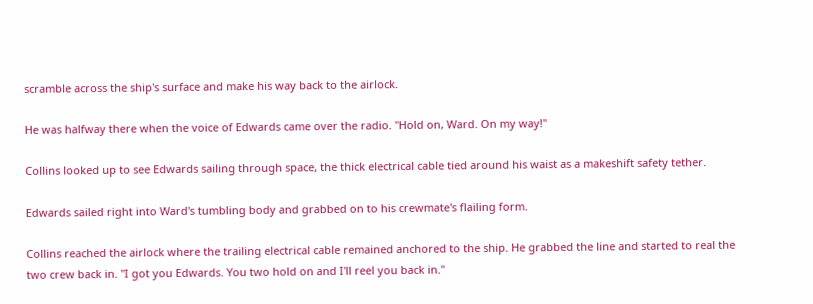scramble across the ship's surface and make his way back to the airlock.

He was halfway there when the voice of Edwards came over the radio. "Hold on, Ward. On my way!"

Collins looked up to see Edwards sailing through space, the thick electrical cable tied around his waist as a makeshift safety tether.

Edwards sailed right into Ward's tumbling body and grabbed on to his crewmate's flailing form.

Collins reached the airlock where the trailing electrical cable remained anchored to the ship. He grabbed the line and started to real the two crew back in. "I got you Edwards. You two hold on and I'll reel you back in."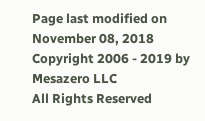Page last modified on November 08, 2018
Copyright 2006 - 2019 by Mesazero LLC
All Rights Reserved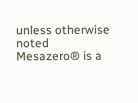unless otherwise noted
Mesazero® is a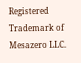Registered Trademark of Mesazero LLC.